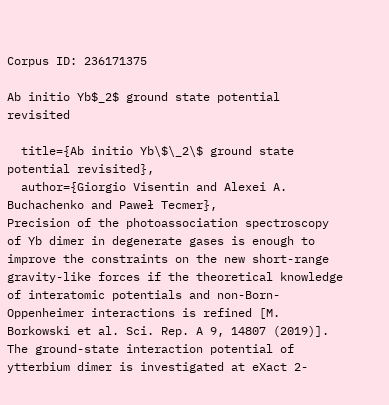Corpus ID: 236171375

Ab initio Yb$_2$ ground state potential revisited

  title={Ab initio Yb\$\_2\$ ground state potential revisited},
  author={Giorgio Visentin and Alexei A. Buchachenko and Paweł Tecmer},
Precision of the photoassociation spectroscopy of Yb dimer in degenerate gases is enough to improve the constraints on the new short-range gravity-like forces if the theoretical knowledge of interatomic potentials and non-Born-Oppenheimer interactions is refined [M. Borkowski et al. Sci. Rep. A 9, 14807 (2019)]. The ground-state interaction potential of ytterbium dimer is investigated at eXact 2-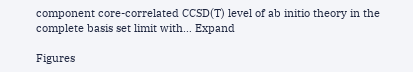component core-correlated CCSD(T) level of ab initio theory in the complete basis set limit with… Expand

Figures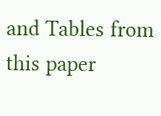and Tables from this paper